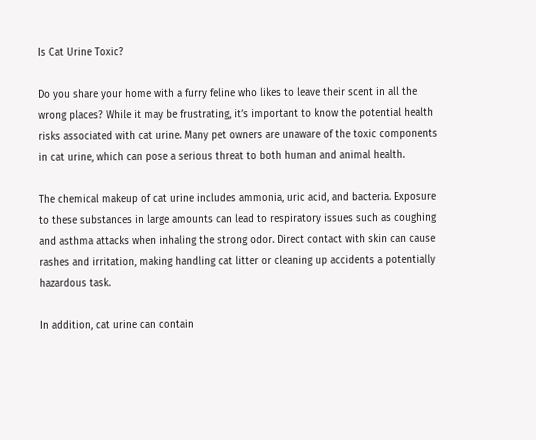Is Cat Urine Toxic?

Do you share your home with a furry feline who likes to leave their scent in all the wrong places? While it may be frustrating, it’s important to know the potential health risks associated with cat urine. Many pet owners are unaware of the toxic components in cat urine, which can pose a serious threat to both human and animal health.

The chemical makeup of cat urine includes ammonia, uric acid, and bacteria. Exposure to these substances in large amounts can lead to respiratory issues such as coughing and asthma attacks when inhaling the strong odor. Direct contact with skin can cause rashes and irritation, making handling cat litter or cleaning up accidents a potentially hazardous task.

In addition, cat urine can contain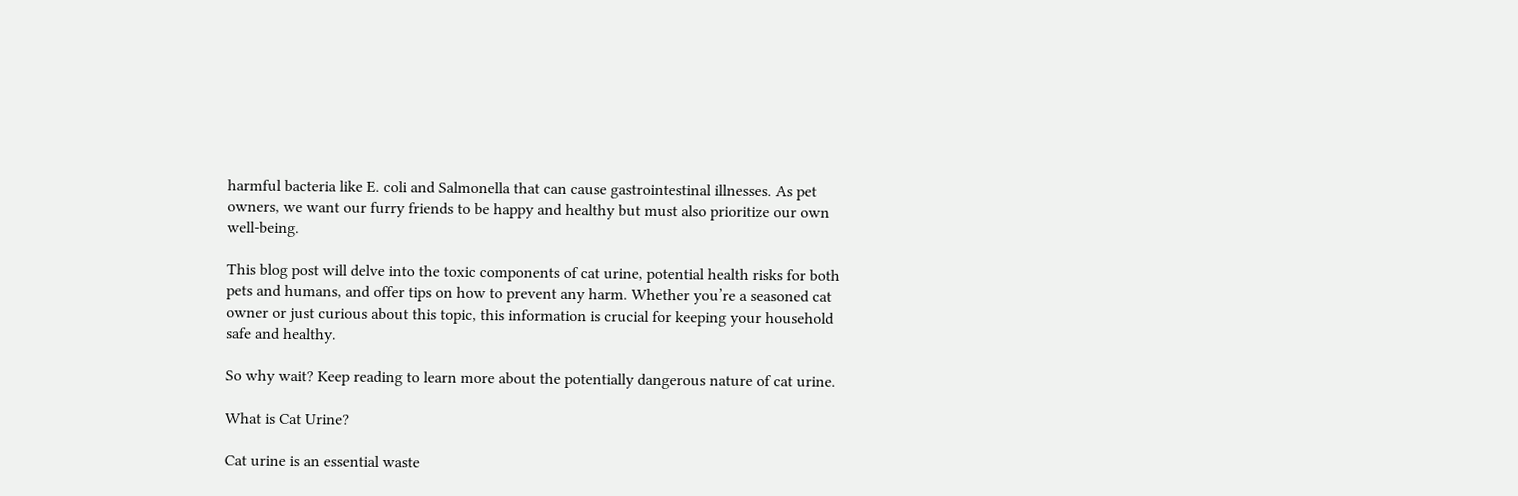harmful bacteria like E. coli and Salmonella that can cause gastrointestinal illnesses. As pet owners, we want our furry friends to be happy and healthy but must also prioritize our own well-being.

This blog post will delve into the toxic components of cat urine, potential health risks for both pets and humans, and offer tips on how to prevent any harm. Whether you’re a seasoned cat owner or just curious about this topic, this information is crucial for keeping your household safe and healthy.

So why wait? Keep reading to learn more about the potentially dangerous nature of cat urine.

What is Cat Urine?

Cat urine is an essential waste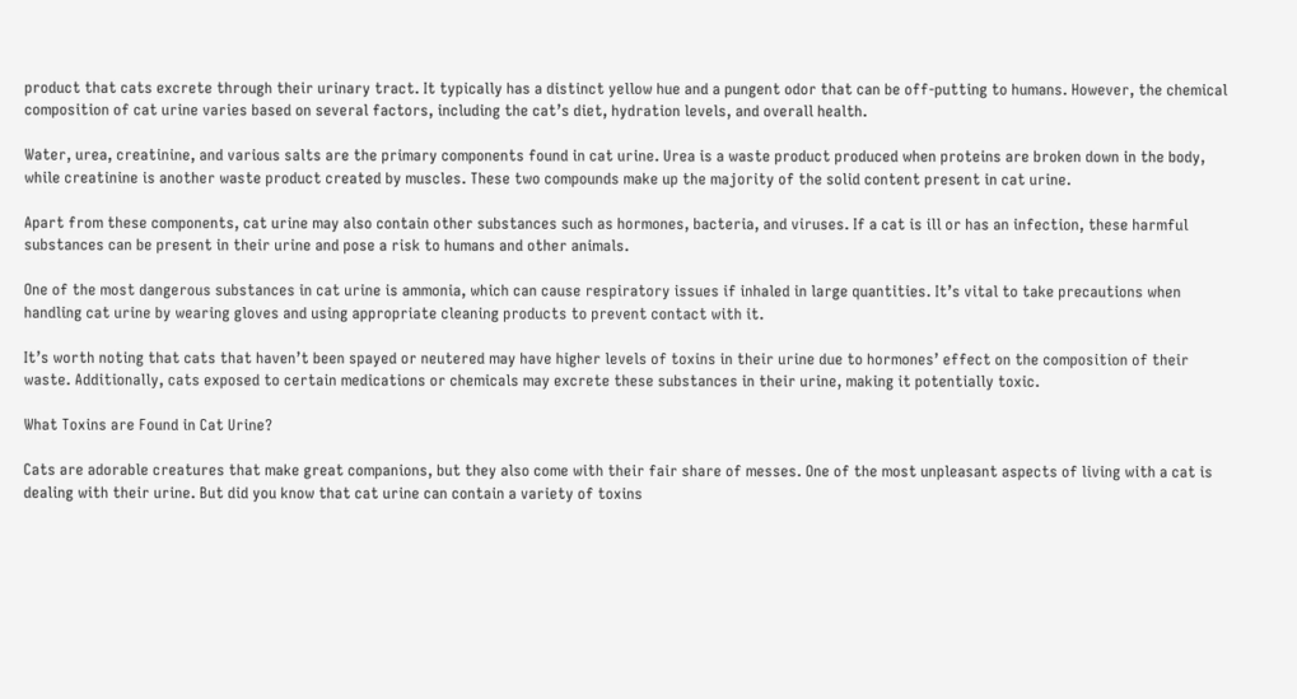product that cats excrete through their urinary tract. It typically has a distinct yellow hue and a pungent odor that can be off-putting to humans. However, the chemical composition of cat urine varies based on several factors, including the cat’s diet, hydration levels, and overall health.

Water, urea, creatinine, and various salts are the primary components found in cat urine. Urea is a waste product produced when proteins are broken down in the body, while creatinine is another waste product created by muscles. These two compounds make up the majority of the solid content present in cat urine.

Apart from these components, cat urine may also contain other substances such as hormones, bacteria, and viruses. If a cat is ill or has an infection, these harmful substances can be present in their urine and pose a risk to humans and other animals.

One of the most dangerous substances in cat urine is ammonia, which can cause respiratory issues if inhaled in large quantities. It’s vital to take precautions when handling cat urine by wearing gloves and using appropriate cleaning products to prevent contact with it.

It’s worth noting that cats that haven’t been spayed or neutered may have higher levels of toxins in their urine due to hormones’ effect on the composition of their waste. Additionally, cats exposed to certain medications or chemicals may excrete these substances in their urine, making it potentially toxic.

What Toxins are Found in Cat Urine?

Cats are adorable creatures that make great companions, but they also come with their fair share of messes. One of the most unpleasant aspects of living with a cat is dealing with their urine. But did you know that cat urine can contain a variety of toxins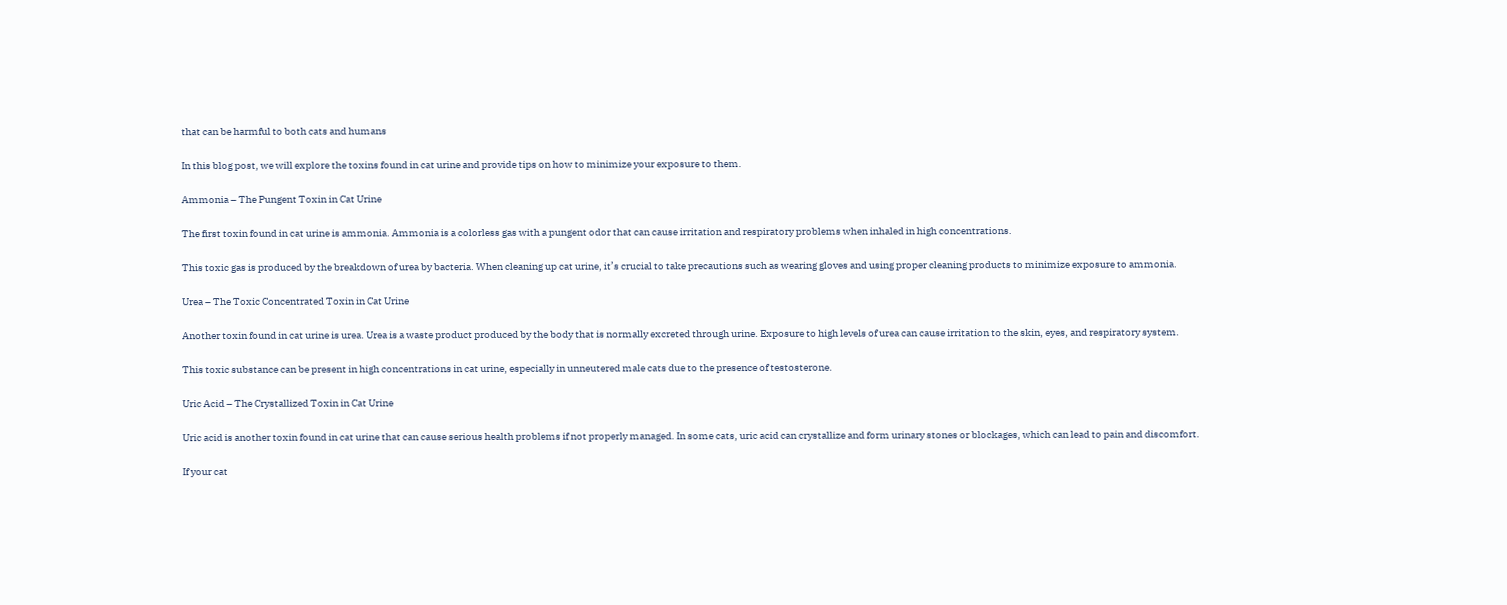that can be harmful to both cats and humans

In this blog post, we will explore the toxins found in cat urine and provide tips on how to minimize your exposure to them.

Ammonia – The Pungent Toxin in Cat Urine

The first toxin found in cat urine is ammonia. Ammonia is a colorless gas with a pungent odor that can cause irritation and respiratory problems when inhaled in high concentrations.

This toxic gas is produced by the breakdown of urea by bacteria. When cleaning up cat urine, it’s crucial to take precautions such as wearing gloves and using proper cleaning products to minimize exposure to ammonia.

Urea – The Toxic Concentrated Toxin in Cat Urine

Another toxin found in cat urine is urea. Urea is a waste product produced by the body that is normally excreted through urine. Exposure to high levels of urea can cause irritation to the skin, eyes, and respiratory system.

This toxic substance can be present in high concentrations in cat urine, especially in unneutered male cats due to the presence of testosterone.

Uric Acid – The Crystallized Toxin in Cat Urine

Uric acid is another toxin found in cat urine that can cause serious health problems if not properly managed. In some cats, uric acid can crystallize and form urinary stones or blockages, which can lead to pain and discomfort.

If your cat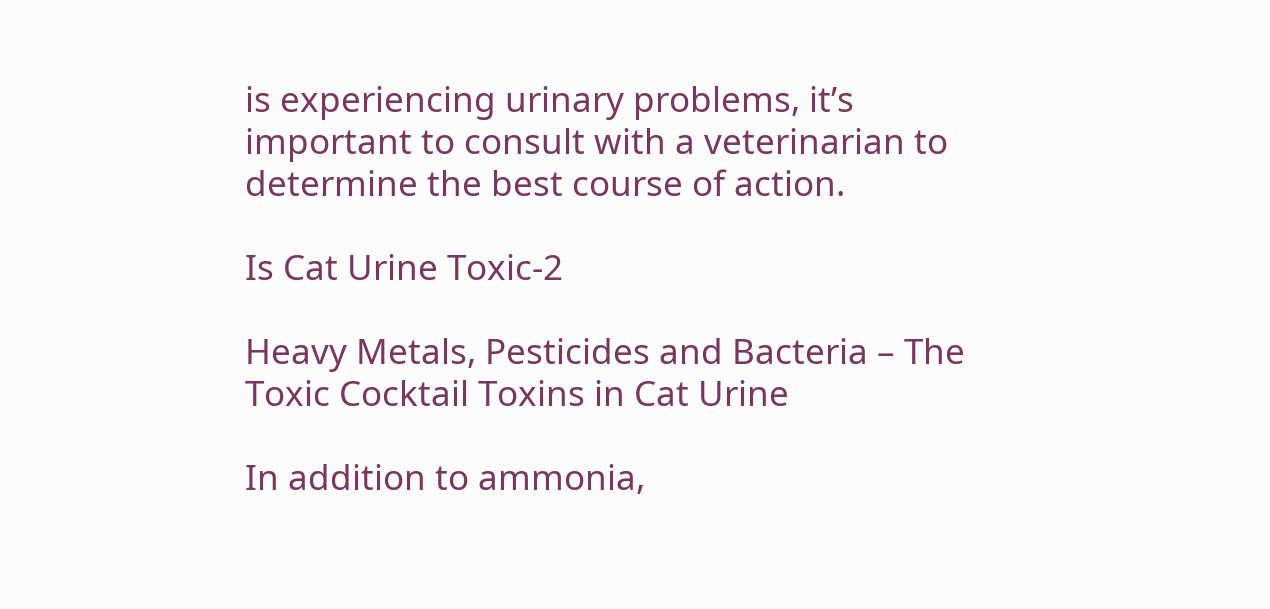is experiencing urinary problems, it’s important to consult with a veterinarian to determine the best course of action.

Is Cat Urine Toxic-2

Heavy Metals, Pesticides and Bacteria – The Toxic Cocktail Toxins in Cat Urine

In addition to ammonia,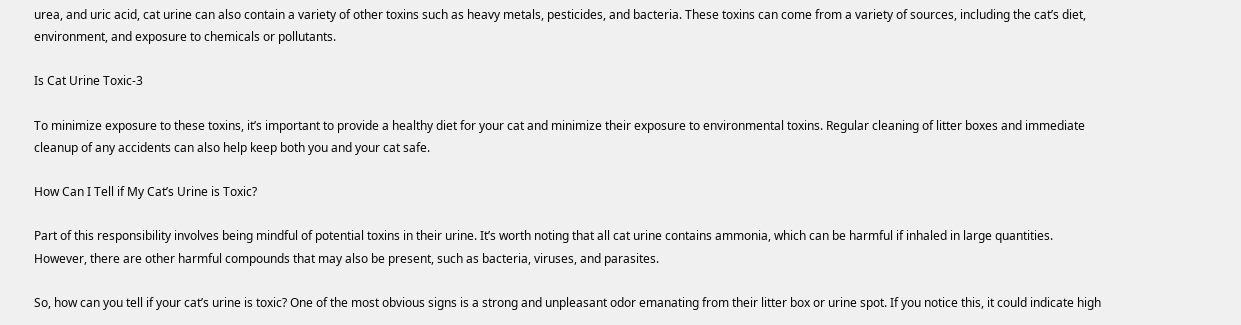urea, and uric acid, cat urine can also contain a variety of other toxins such as heavy metals, pesticides, and bacteria. These toxins can come from a variety of sources, including the cat’s diet, environment, and exposure to chemicals or pollutants.

Is Cat Urine Toxic-3

To minimize exposure to these toxins, it’s important to provide a healthy diet for your cat and minimize their exposure to environmental toxins. Regular cleaning of litter boxes and immediate cleanup of any accidents can also help keep both you and your cat safe.

How Can I Tell if My Cat’s Urine is Toxic?

Part of this responsibility involves being mindful of potential toxins in their urine. It’s worth noting that all cat urine contains ammonia, which can be harmful if inhaled in large quantities. However, there are other harmful compounds that may also be present, such as bacteria, viruses, and parasites.

So, how can you tell if your cat’s urine is toxic? One of the most obvious signs is a strong and unpleasant odor emanating from their litter box or urine spot. If you notice this, it could indicate high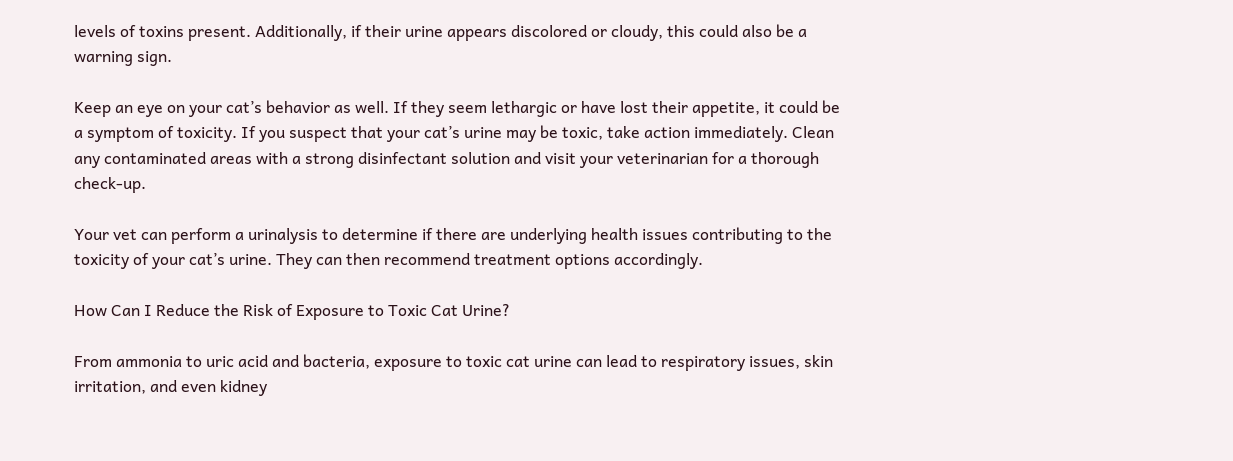levels of toxins present. Additionally, if their urine appears discolored or cloudy, this could also be a warning sign.

Keep an eye on your cat’s behavior as well. If they seem lethargic or have lost their appetite, it could be a symptom of toxicity. If you suspect that your cat’s urine may be toxic, take action immediately. Clean any contaminated areas with a strong disinfectant solution and visit your veterinarian for a thorough check-up.

Your vet can perform a urinalysis to determine if there are underlying health issues contributing to the toxicity of your cat’s urine. They can then recommend treatment options accordingly.

How Can I Reduce the Risk of Exposure to Toxic Cat Urine?

From ammonia to uric acid and bacteria, exposure to toxic cat urine can lead to respiratory issues, skin irritation, and even kidney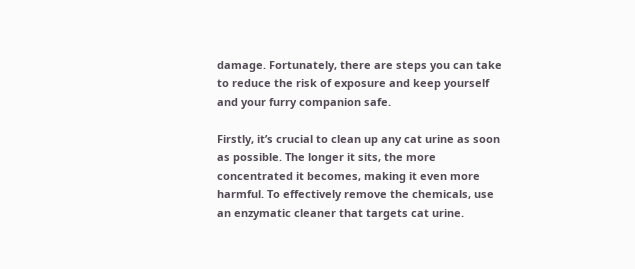damage. Fortunately, there are steps you can take to reduce the risk of exposure and keep yourself and your furry companion safe.

Firstly, it’s crucial to clean up any cat urine as soon as possible. The longer it sits, the more concentrated it becomes, making it even more harmful. To effectively remove the chemicals, use an enzymatic cleaner that targets cat urine.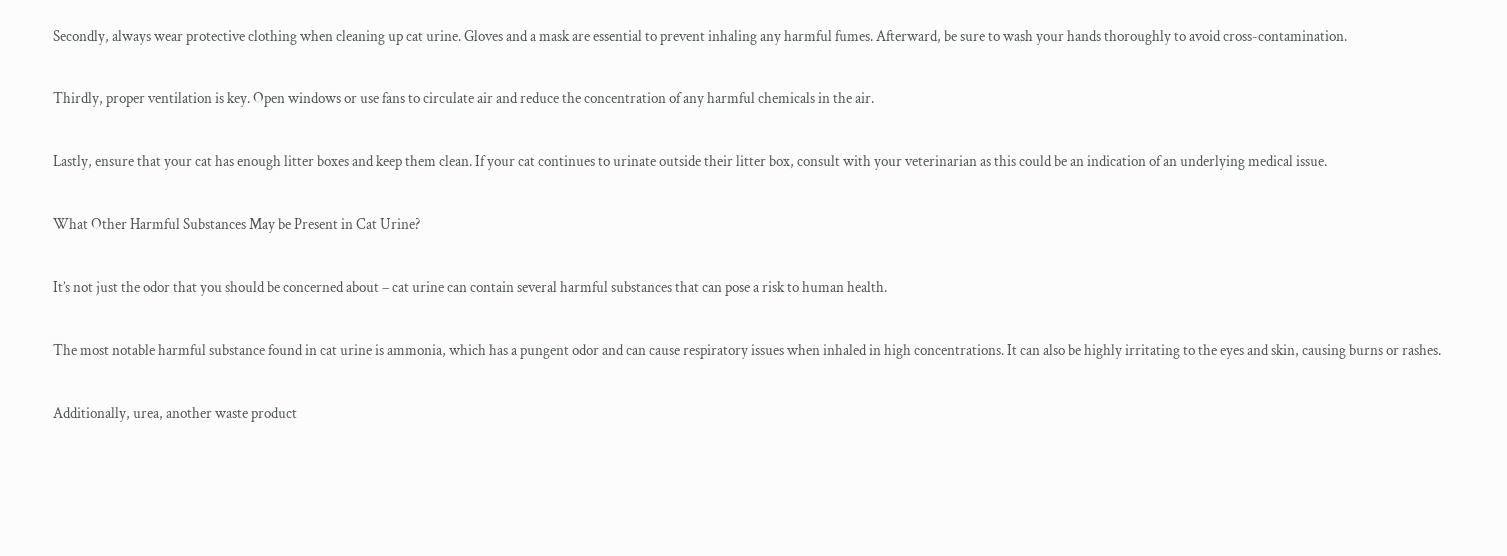Secondly, always wear protective clothing when cleaning up cat urine. Gloves and a mask are essential to prevent inhaling any harmful fumes. Afterward, be sure to wash your hands thoroughly to avoid cross-contamination.

Thirdly, proper ventilation is key. Open windows or use fans to circulate air and reduce the concentration of any harmful chemicals in the air.

Lastly, ensure that your cat has enough litter boxes and keep them clean. If your cat continues to urinate outside their litter box, consult with your veterinarian as this could be an indication of an underlying medical issue.

What Other Harmful Substances May be Present in Cat Urine?

It’s not just the odor that you should be concerned about – cat urine can contain several harmful substances that can pose a risk to human health.

The most notable harmful substance found in cat urine is ammonia, which has a pungent odor and can cause respiratory issues when inhaled in high concentrations. It can also be highly irritating to the eyes and skin, causing burns or rashes.

Additionally, urea, another waste product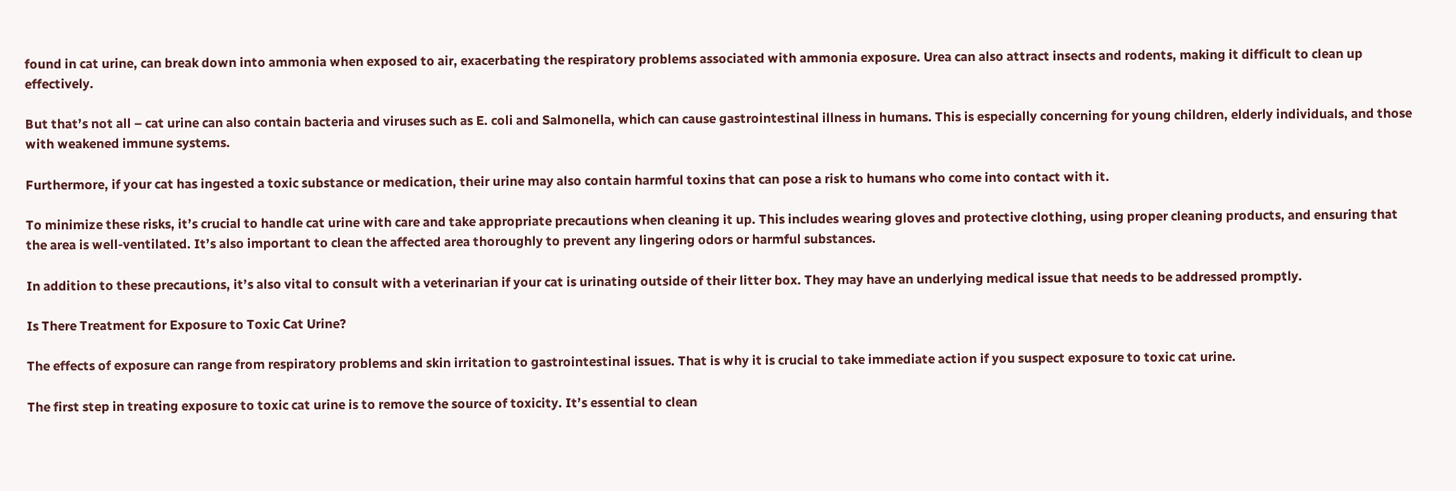found in cat urine, can break down into ammonia when exposed to air, exacerbating the respiratory problems associated with ammonia exposure. Urea can also attract insects and rodents, making it difficult to clean up effectively.

But that’s not all – cat urine can also contain bacteria and viruses such as E. coli and Salmonella, which can cause gastrointestinal illness in humans. This is especially concerning for young children, elderly individuals, and those with weakened immune systems.

Furthermore, if your cat has ingested a toxic substance or medication, their urine may also contain harmful toxins that can pose a risk to humans who come into contact with it.

To minimize these risks, it’s crucial to handle cat urine with care and take appropriate precautions when cleaning it up. This includes wearing gloves and protective clothing, using proper cleaning products, and ensuring that the area is well-ventilated. It’s also important to clean the affected area thoroughly to prevent any lingering odors or harmful substances.

In addition to these precautions, it’s also vital to consult with a veterinarian if your cat is urinating outside of their litter box. They may have an underlying medical issue that needs to be addressed promptly.

Is There Treatment for Exposure to Toxic Cat Urine?

The effects of exposure can range from respiratory problems and skin irritation to gastrointestinal issues. That is why it is crucial to take immediate action if you suspect exposure to toxic cat urine.

The first step in treating exposure to toxic cat urine is to remove the source of toxicity. It’s essential to clean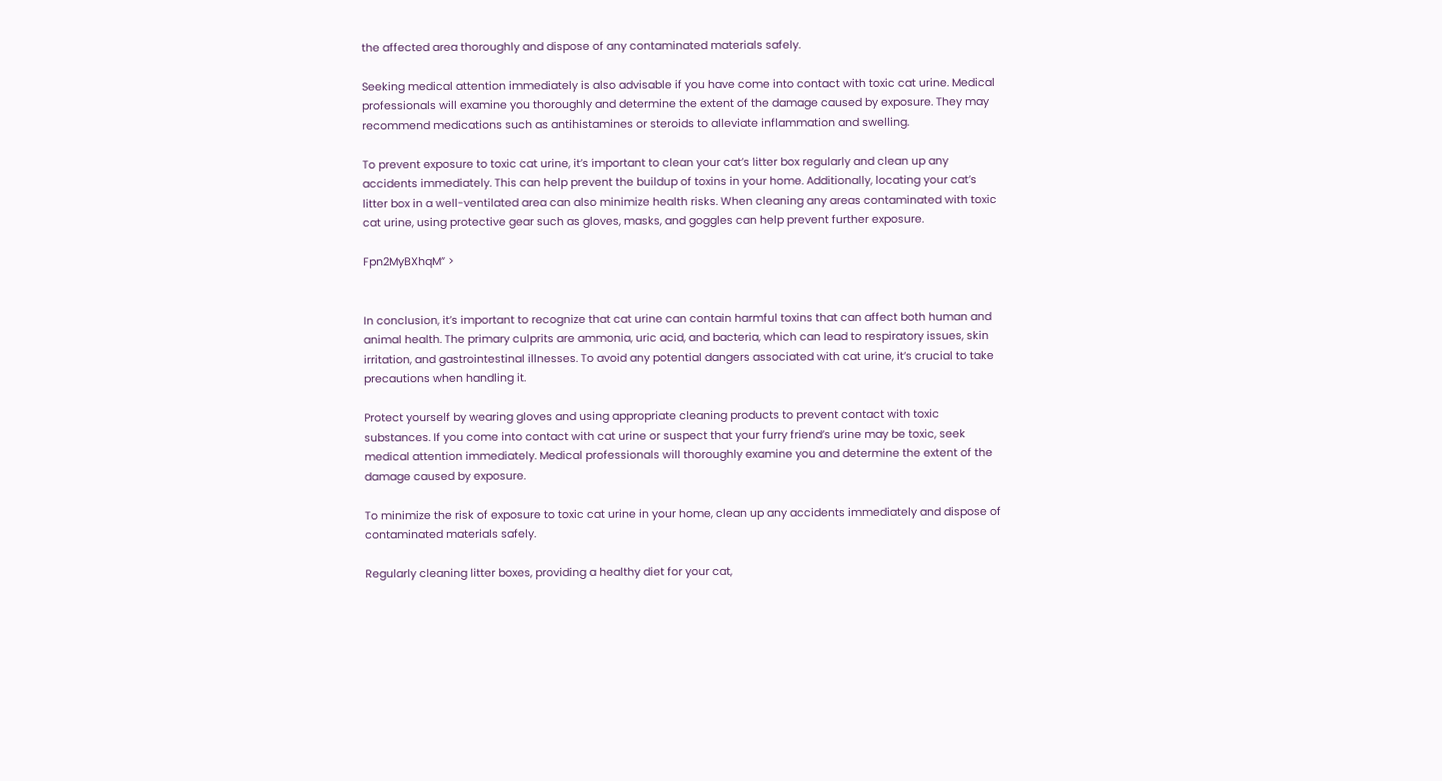the affected area thoroughly and dispose of any contaminated materials safely.

Seeking medical attention immediately is also advisable if you have come into contact with toxic cat urine. Medical professionals will examine you thoroughly and determine the extent of the damage caused by exposure. They may recommend medications such as antihistamines or steroids to alleviate inflammation and swelling.

To prevent exposure to toxic cat urine, it’s important to clean your cat’s litter box regularly and clean up any accidents immediately. This can help prevent the buildup of toxins in your home. Additionally, locating your cat’s litter box in a well-ventilated area can also minimize health risks. When cleaning any areas contaminated with toxic cat urine, using protective gear such as gloves, masks, and goggles can help prevent further exposure.

Fpn2MyBXhqM” >


In conclusion, it’s important to recognize that cat urine can contain harmful toxins that can affect both human and animal health. The primary culprits are ammonia, uric acid, and bacteria, which can lead to respiratory issues, skin irritation, and gastrointestinal illnesses. To avoid any potential dangers associated with cat urine, it’s crucial to take precautions when handling it.

Protect yourself by wearing gloves and using appropriate cleaning products to prevent contact with toxic substances. If you come into contact with cat urine or suspect that your furry friend’s urine may be toxic, seek medical attention immediately. Medical professionals will thoroughly examine you and determine the extent of the damage caused by exposure.

To minimize the risk of exposure to toxic cat urine in your home, clean up any accidents immediately and dispose of contaminated materials safely.

Regularly cleaning litter boxes, providing a healthy diet for your cat,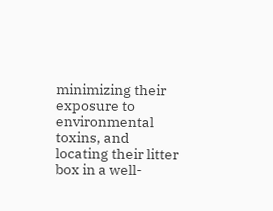minimizing their exposure to environmental toxins, and locating their litter box in a well-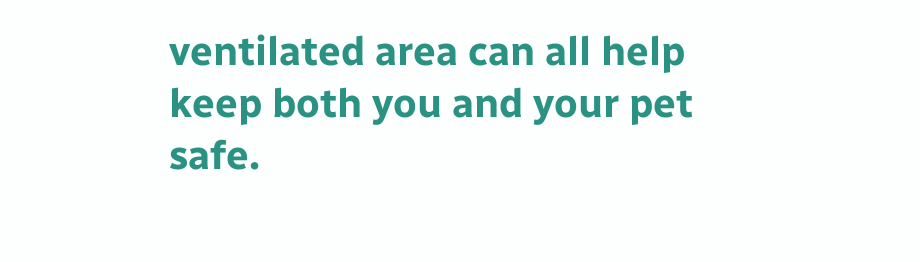ventilated area can all help keep both you and your pet safe.